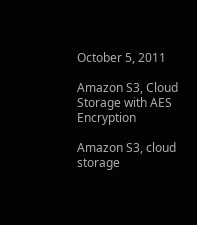October 5, 2011

Amazon S3, Cloud Storage with AES Encryption

Amazon S3, cloud storage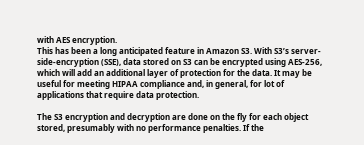with AES encryption.
This has been a long anticipated feature in Amazon S3. With S3’s server-side-encryption (SSE), data stored on S3 can be encrypted using AES-256, which will add an additional layer of protection for the data. It may be useful for meeting HIPAA compliance and, in general, for lot of applications that require data protection.

The S3 encryption and decryption are done on the fly for each object stored, presumably with no performance penalties. If the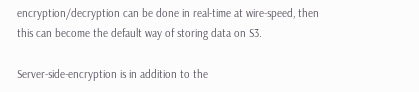encryption/decryption can be done in real-time at wire-speed, then this can become the default way of storing data on S3.

Server-side-encryption is in addition to the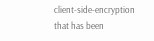client-side-encryption that has been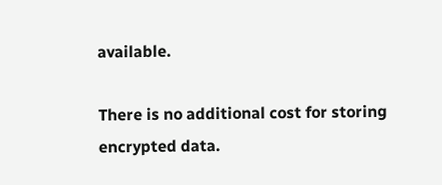available.

There is no additional cost for storing encrypted data.